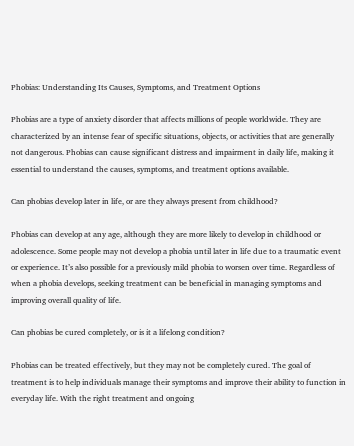Phobias: Understanding Its Causes, Symptoms, and Treatment Options

Phobias are a type of anxiety disorder that affects millions of people worldwide. They are characterized by an intense fear of specific situations, objects, or activities that are generally not dangerous. Phobias can cause significant distress and impairment in daily life, making it essential to understand the causes, symptoms, and treatment options available.

Can phobias develop later in life, or are they always present from childhood?

Phobias can develop at any age, although they are more likely to develop in childhood or adolescence. Some people may not develop a phobia until later in life due to a traumatic event or experience. It’s also possible for a previously mild phobia to worsen over time. Regardless of when a phobia develops, seeking treatment can be beneficial in managing symptoms and improving overall quality of life.

Can phobias be cured completely, or is it a lifelong condition?

Phobias can be treated effectively, but they may not be completely cured. The goal of treatment is to help individuals manage their symptoms and improve their ability to function in everyday life. With the right treatment and ongoing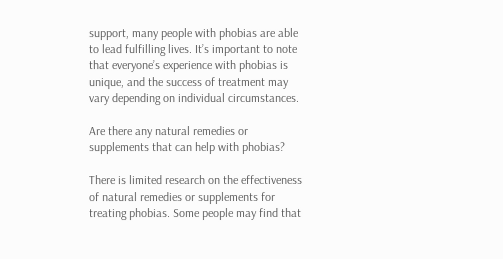support, many people with phobias are able to lead fulfilling lives. It’s important to note that everyone’s experience with phobias is unique, and the success of treatment may vary depending on individual circumstances.

Are there any natural remedies or supplements that can help with phobias?

There is limited research on the effectiveness of natural remedies or supplements for treating phobias. Some people may find that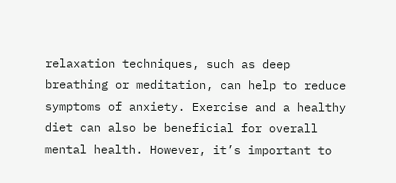relaxation techniques, such as deep breathing or meditation, can help to reduce symptoms of anxiety. Exercise and a healthy diet can also be beneficial for overall mental health. However, it’s important to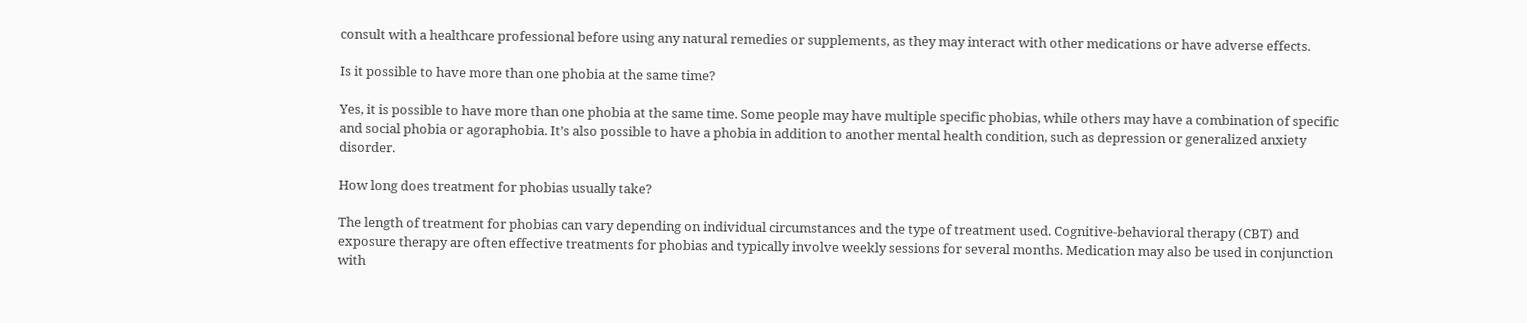consult with a healthcare professional before using any natural remedies or supplements, as they may interact with other medications or have adverse effects.

Is it possible to have more than one phobia at the same time?

Yes, it is possible to have more than one phobia at the same time. Some people may have multiple specific phobias, while others may have a combination of specific and social phobia or agoraphobia. It’s also possible to have a phobia in addition to another mental health condition, such as depression or generalized anxiety disorder.

How long does treatment for phobias usually take?

The length of treatment for phobias can vary depending on individual circumstances and the type of treatment used. Cognitive-behavioral therapy (CBT) and exposure therapy are often effective treatments for phobias and typically involve weekly sessions for several months. Medication may also be used in conjunction with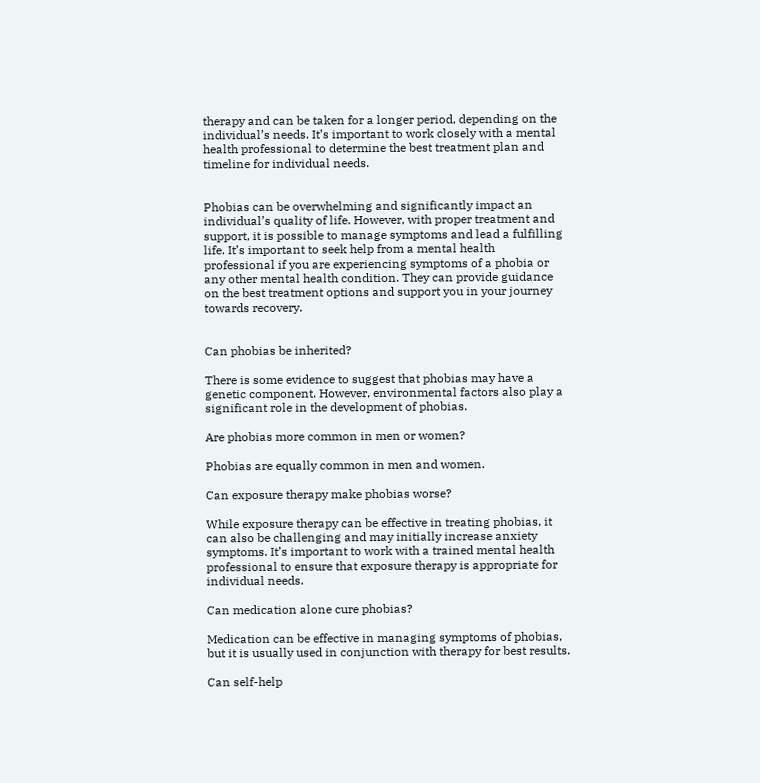therapy and can be taken for a longer period, depending on the individual’s needs. It’s important to work closely with a mental health professional to determine the best treatment plan and timeline for individual needs.


Phobias can be overwhelming and significantly impact an individual’s quality of life. However, with proper treatment and support, it is possible to manage symptoms and lead a fulfilling life. It’s important to seek help from a mental health professional if you are experiencing symptoms of a phobia or any other mental health condition. They can provide guidance on the best treatment options and support you in your journey towards recovery.


Can phobias be inherited?

There is some evidence to suggest that phobias may have a genetic component. However, environmental factors also play a significant role in the development of phobias.

Are phobias more common in men or women?

Phobias are equally common in men and women.

Can exposure therapy make phobias worse?

While exposure therapy can be effective in treating phobias, it can also be challenging and may initially increase anxiety symptoms. It’s important to work with a trained mental health professional to ensure that exposure therapy is appropriate for individual needs.

Can medication alone cure phobias?

Medication can be effective in managing symptoms of phobias, but it is usually used in conjunction with therapy for best results.

Can self-help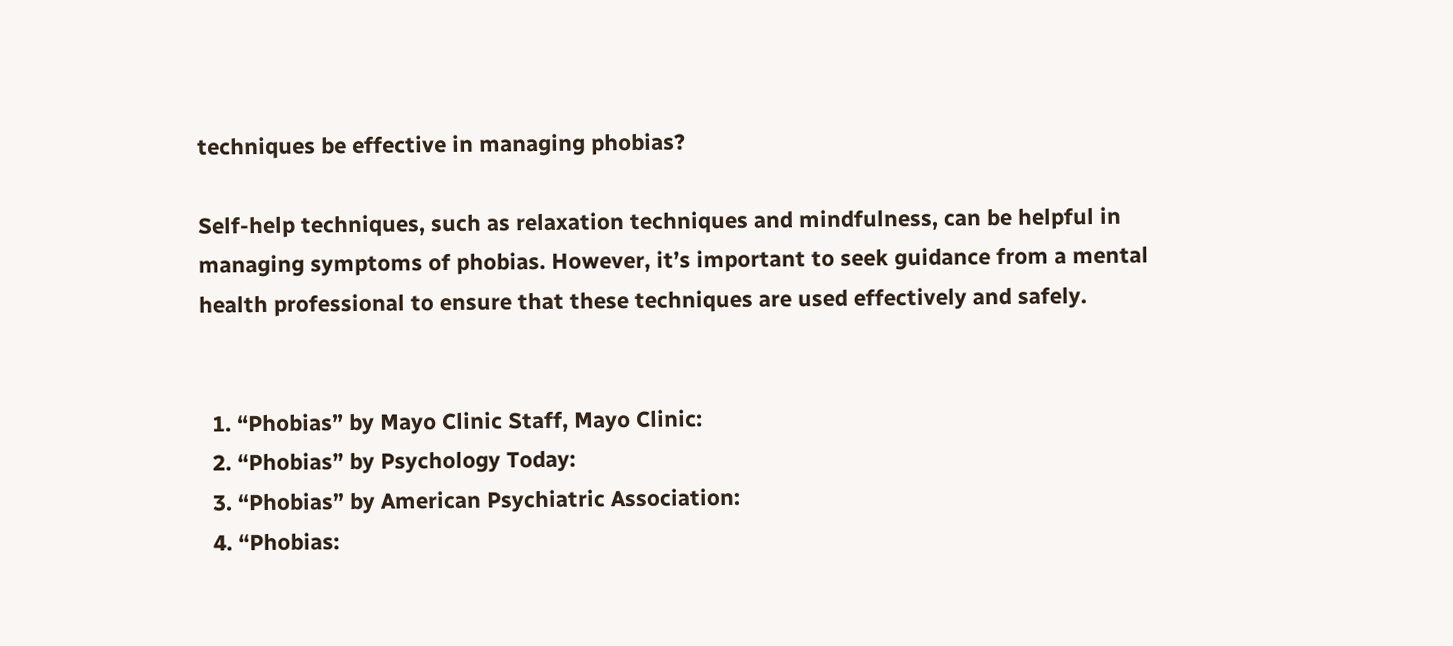techniques be effective in managing phobias?

Self-help techniques, such as relaxation techniques and mindfulness, can be helpful in managing symptoms of phobias. However, it’s important to seek guidance from a mental health professional to ensure that these techniques are used effectively and safely.


  1. “Phobias” by Mayo Clinic Staff, Mayo Clinic:
  2. “Phobias” by Psychology Today:
  3. “Phobias” by American Psychiatric Association:
  4. “Phobias: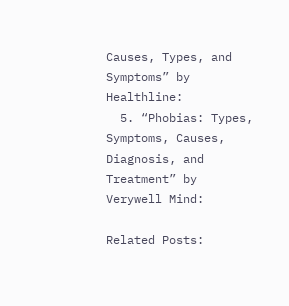Causes, Types, and Symptoms” by Healthline:
  5. “Phobias: Types, Symptoms, Causes, Diagnosis, and Treatment” by Verywell Mind:

Related Posts: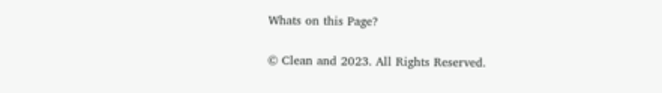Whats on this Page?

© Clean and 2023. All Rights Reserved.